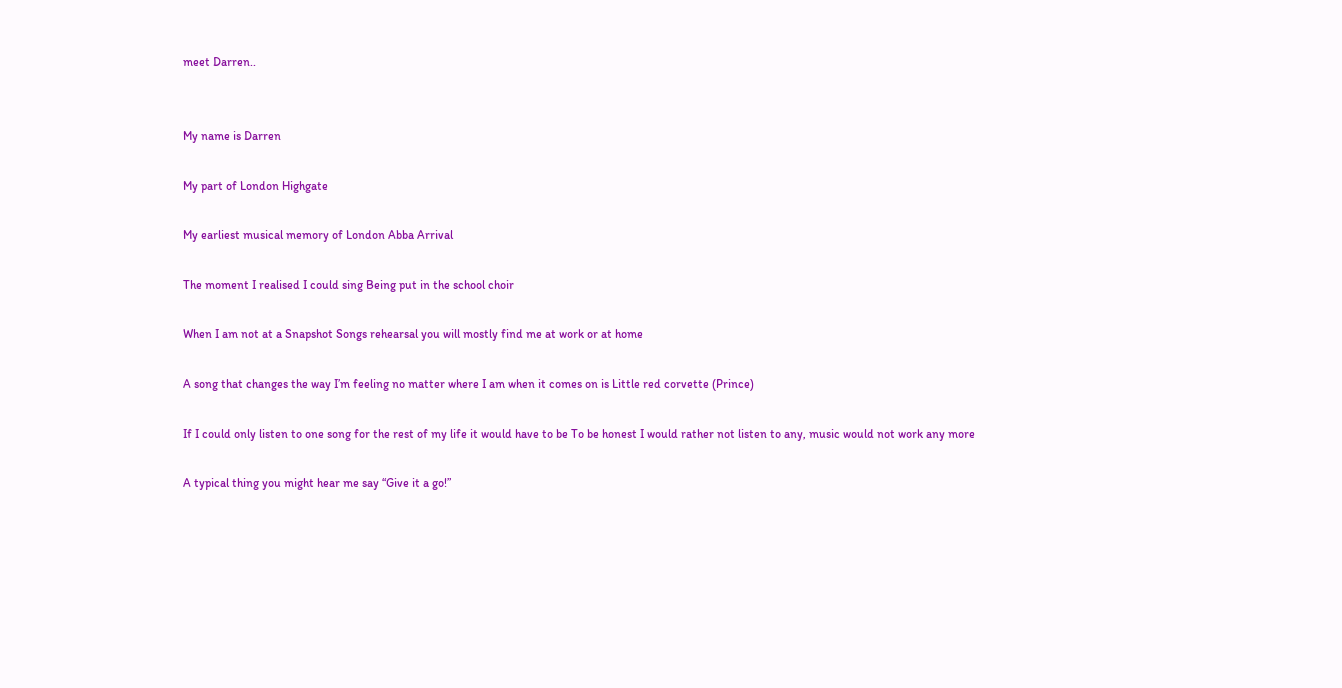meet Darren..


My name is Darren

My part of London Highgate

My earliest musical memory of London Abba Arrival

The moment I realised I could sing Being put in the school choir

When I am not at a Snapshot Songs rehearsal you will mostly find me at work or at home

A song that changes the way I’m feeling no matter where I am when it comes on is Little red corvette (Prince)

If I could only listen to one song for the rest of my life it would have to be To be honest I would rather not listen to any, music would not work any more

A typical thing you might hear me say “Give it a go!”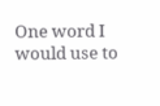One word I would use to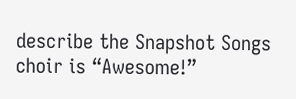describe the Snapshot Songs choir is “Awesome!”